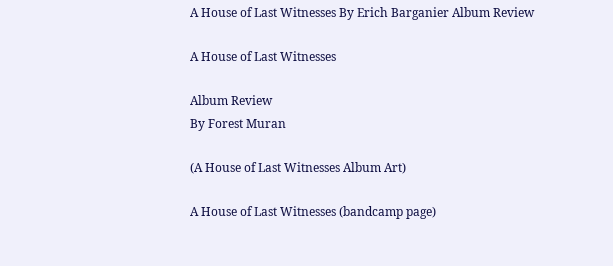A House of Last Witnesses By Erich Barganier Album Review

A House of Last Witnesses

Album Review
By Forest Muran

(A House of Last Witnesses Album Art)

A House of Last Witnesses (bandcamp page)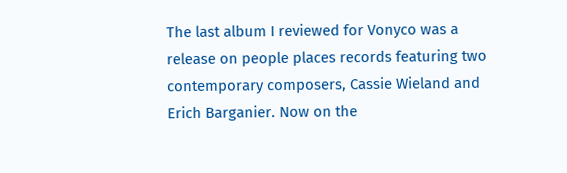The last album I reviewed for Vonyco was a release on people places records featuring two contemporary composers, Cassie Wieland and Erich Barganier. Now on the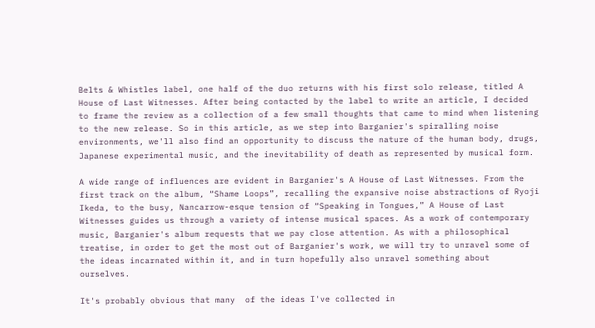Belts & Whistles label, one half of the duo returns with his first solo release, titled A House of Last Witnesses. After being contacted by the label to write an article, I decided to frame the review as a collection of a few small thoughts that came to mind when listening to the new release. So in this article, as we step into Barganier's spiralling noise environments, we'll also find an opportunity to discuss the nature of the human body, drugs, Japanese experimental music, and the inevitability of death as represented by musical form.

A wide range of influences are evident in Barganier's A House of Last Witnesses. From the first track on the album, “Shame Loops”, recalling the expansive noise abstractions of Ryoji Ikeda, to the busy, Nancarrow-esque tension of “Speaking in Tongues,” A House of Last Witnesses guides us through a variety of intense musical spaces. As a work of contemporary music, Barganier's album requests that we pay close attention. As with a philosophical treatise, in order to get the most out of Barganier's work, we will try to unravel some of the ideas incarnated within it, and in turn hopefully also unravel something about ourselves.

It's probably obvious that many  of the ideas I've collected in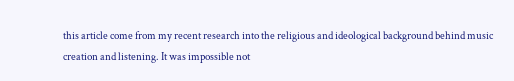this article come from my recent research into the religious and ideological background behind music creation and listening. It was impossible not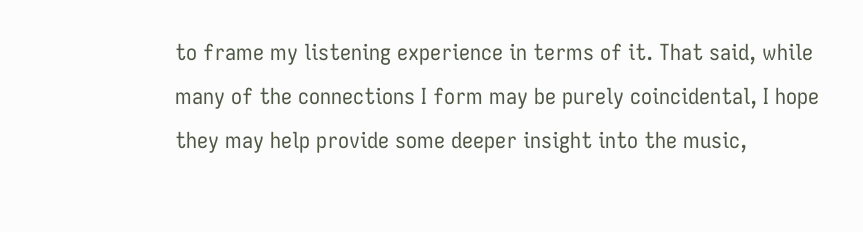to frame my listening experience in terms of it. That said, while many of the connections I form may be purely coincidental, I hope they may help provide some deeper insight into the music,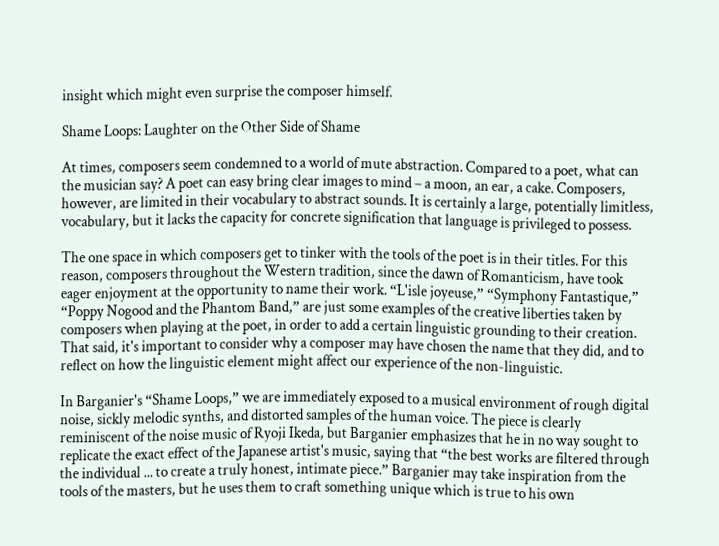insight which might even surprise the composer himself.

Shame Loops: Laughter on the Other Side of Shame

At times, composers seem condemned to a world of mute abstraction. Compared to a poet, what can the musician say? A poet can easy bring clear images to mind – a moon, an ear, a cake. Composers, however, are limited in their vocabulary to abstract sounds. It is certainly a large, potentially limitless, vocabulary, but it lacks the capacity for concrete signification that language is privileged to possess.

The one space in which composers get to tinker with the tools of the poet is in their titles. For this reason, composers throughout the Western tradition, since the dawn of Romanticism, have took eager enjoyment at the opportunity to name their work. “L'isle joyeuse,” “Symphony Fantastique,” “Poppy Nogood and the Phantom Band,” are just some examples of the creative liberties taken by composers when playing at the poet, in order to add a certain linguistic grounding to their creation. That said, it's important to consider why a composer may have chosen the name that they did, and to reflect on how the linguistic element might affect our experience of the non-linguistic.

In Barganier's “Shame Loops,” we are immediately exposed to a musical environment of rough digital noise, sickly melodic synths, and distorted samples of the human voice. The piece is clearly reminiscent of the noise music of Ryoji Ikeda, but Barganier emphasizes that he in no way sought to replicate the exact effect of the Japanese artist's music, saying that “the best works are filtered through the individual ... to create a truly honest, intimate piece.” Barganier may take inspiration from the tools of the masters, but he uses them to craft something unique which is true to his own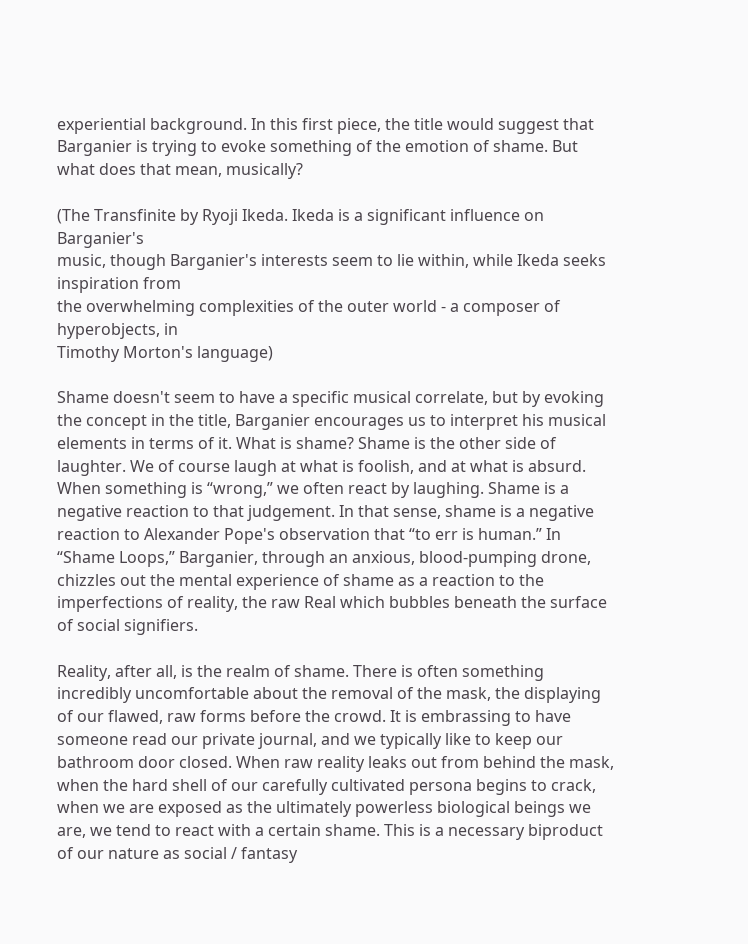experiential background. In this first piece, the title would suggest that Barganier is trying to evoke something of the emotion of shame. But what does that mean, musically?

(The Transfinite by Ryoji Ikeda. Ikeda is a significant influence on Barganier's
music, though Barganier's interests seem to lie within, while Ikeda seeks inspiration from
the overwhelming complexities of the outer world - a composer of hyperobjects, in
Timothy Morton's language)

Shame doesn't seem to have a specific musical correlate, but by evoking the concept in the title, Barganier encourages us to interpret his musical elements in terms of it. What is shame? Shame is the other side of laughter. We of course laugh at what is foolish, and at what is absurd. When something is “wrong,” we often react by laughing. Shame is a negative reaction to that judgement. In that sense, shame is a negative reaction to Alexander Pope's observation that “to err is human.” In “Shame Loops,” Barganier, through an anxious, blood-pumping drone, chizzles out the mental experience of shame as a reaction to the imperfections of reality, the raw Real which bubbles beneath the surface of social signifiers.

Reality, after all, is the realm of shame. There is often something incredibly uncomfortable about the removal of the mask, the displaying of our flawed, raw forms before the crowd. It is embrassing to have someone read our private journal, and we typically like to keep our bathroom door closed. When raw reality leaks out from behind the mask, when the hard shell of our carefully cultivated persona begins to crack, when we are exposed as the ultimately powerless biological beings we are, we tend to react with a certain shame. This is a necessary biproduct of our nature as social / fantasy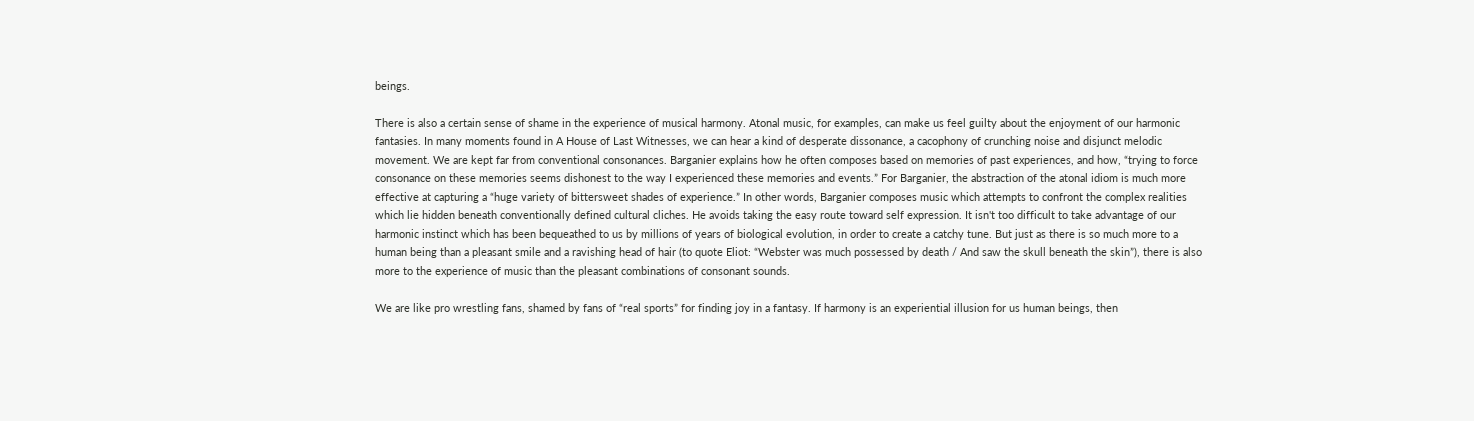beings.

There is also a certain sense of shame in the experience of musical harmony. Atonal music, for examples, can make us feel guilty about the enjoyment of our harmonic fantasies. In many moments found in A House of Last Witnesses, we can hear a kind of desperate dissonance, a cacophony of crunching noise and disjunct melodic movement. We are kept far from conventional consonances. Barganier explains how he often composes based on memories of past experiences, and how, “trying to force consonance on these memories seems dishonest to the way I experienced these memories and events.” For Barganier, the abstraction of the atonal idiom is much more effective at capturing a “huge variety of bittersweet shades of experience.” In other words, Barganier composes music which attempts to confront the complex realities which lie hidden beneath conventionally defined cultural cliches. He avoids taking the easy route toward self expression. It isn't too difficult to take advantage of our harmonic instinct which has been bequeathed to us by millions of years of biological evolution, in order to create a catchy tune. But just as there is so much more to a human being than a pleasant smile and a ravishing head of hair (to quote Eliot: “Webster was much possessed by death / And saw the skull beneath the skin”), there is also more to the experience of music than the pleasant combinations of consonant sounds.

We are like pro wrestling fans, shamed by fans of “real sports” for finding joy in a fantasy. If harmony is an experiential illusion for us human beings, then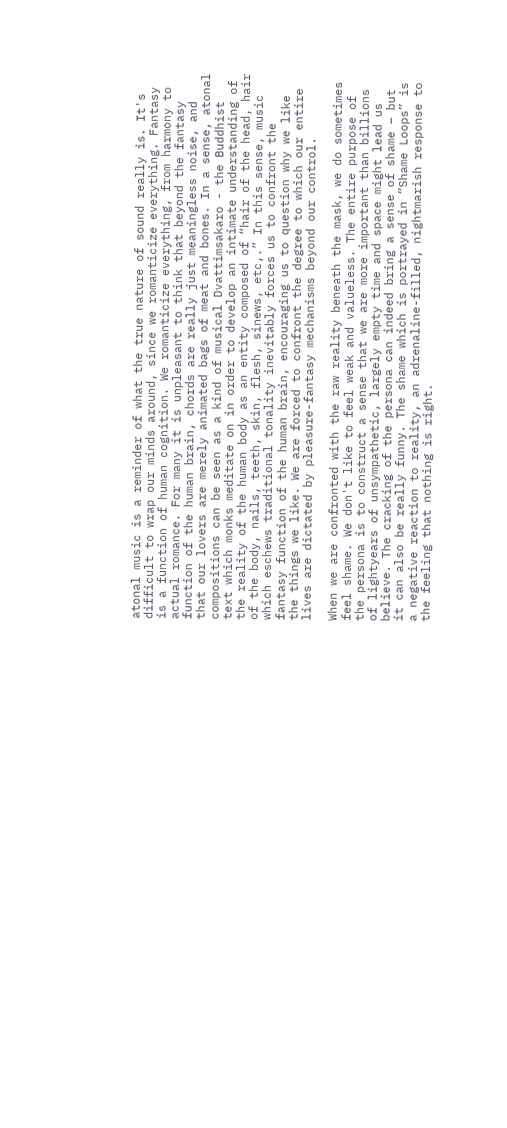atonal music is a reminder of what the true nature of sound really is. It's difficult to wrap our minds around, since we romanticize everything. Fantasy is a function of human cognition. We romanticize everything, from harmony to actual romance. For many it is unpleasant to think that beyond the fantasy function of the human brain, chords are really just meaningless noise, and that our lovers are merely animated bags of meat and bones. In a sense, atonal compositions can be seen as a kind of musical Dvattimsakaro - the Buddhist text which monks meditate on in order to develop an intimate understanding of the reality of the human body as an entity composed of “hair of the head, hair of the body, nails, teeth, skin, flesh, sinews, etc,.” In this sense, music which eschews traditional tonality inevitably forces us to confront the fantasy function of the human brain, encouraging us to question why we like the things we like. We are forced to confront the degree to which our entire lives are dictated by pleasure-fantasy mechanisms beyond our control.

When we are confronted with the raw reality beneath the mask, we do sometimes feel shame. We don't like to feel weak and valueless. The entire purpose of the persona is to construct a sense that we are more important than billions of lightyears of unsympathetic, largely empty time and space might lead us believe. The cracking of the persona can indeed bring a sense of shame – but it can also be really funny. The shame which is portrayed in “Shame Loops” is a negative reaction to reality, an adrenaline-filled, nightmarish response to the feeling that nothing is right.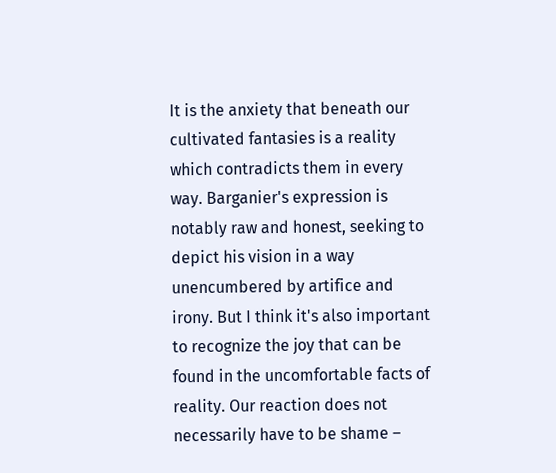It is the anxiety that beneath our cultivated fantasies is a reality which contradicts them in every way. Barganier's expression is notably raw and honest, seeking to depict his vision in a way unencumbered by artifice and irony. But I think it's also important to recognize the joy that can be found in the uncomfortable facts of reality. Our reaction does not necessarily have to be shame –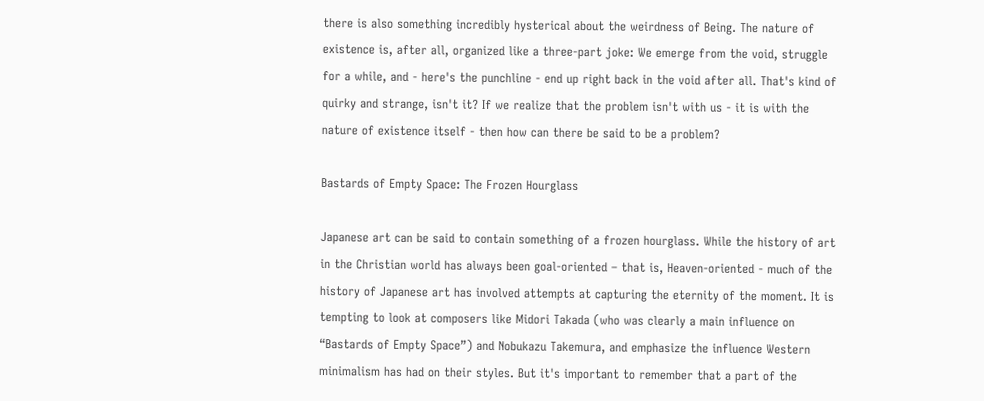there is also something incredibly hysterical about the weirdness of Being. The nature of existence is, after all, organized like a three-part joke: We emerge from the void, struggle for a while, and - here's the punchline - end up right back in the void after all. That's kind of quirky and strange, isn't it? If we realize that the problem isn't with us - it is with the nature of existence itself - then how can there be said to be a problem?

Bastards of Empty Space: The Frozen Hourglass

Japanese art can be said to contain something of a frozen hourglass. While the history of art in the Christian world has always been goal-oriented – that is, Heaven-oriented - much of the history of Japanese art has involved attempts at capturing the eternity of the moment. It is tempting to look at composers like Midori Takada (who was clearly a main influence on “Bastards of Empty Space”) and Nobukazu Takemura, and emphasize the influence Western minimalism has had on their styles. But it's important to remember that a part of the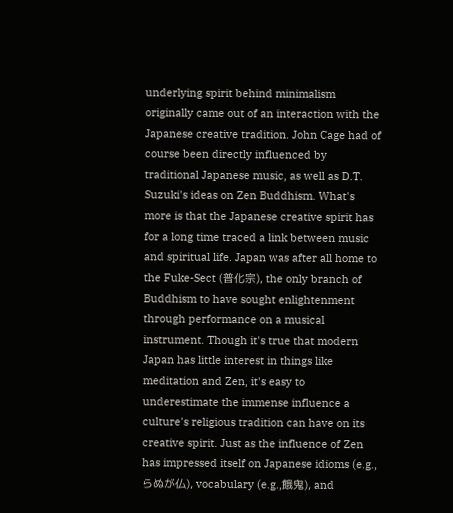underlying spirit behind minimalism originally came out of an interaction with the Japanese creative tradition. John Cage had of course been directly influenced by traditional Japanese music, as well as D.T. Suzuki's ideas on Zen Buddhism. What's more is that the Japanese creative spirit has for a long time traced a link between music and spiritual life. Japan was after all home to the Fuke-Sect (普化宗), the only branch of Buddhism to have sought enlightenment through performance on a musical instrument. Though it's true that modern Japan has little interest in things like meditation and Zen, it's easy to underestimate the immense influence a culture's religious tradition can have on its creative spirit. Just as the influence of Zen has impressed itself on Japanese idioms (e.g., らぬが仏), vocabulary (e.g.,餓鬼), and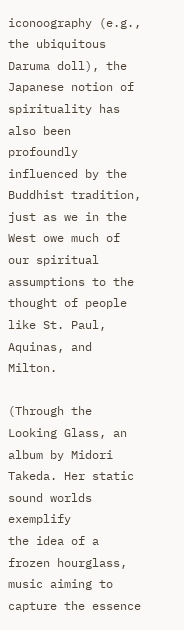iconoography (e.g., the ubiquitous Daruma doll), the Japanese notion of spirituality has also been profoundly influenced by the Buddhist tradition, just as we in the West owe much of our spiritual assumptions to the thought of people like St. Paul, Aquinas, and Milton.

(Through the Looking Glass, an album by Midori Takeda. Her static sound worlds exemplify
the idea of a frozen hourglass, music aiming to capture the essence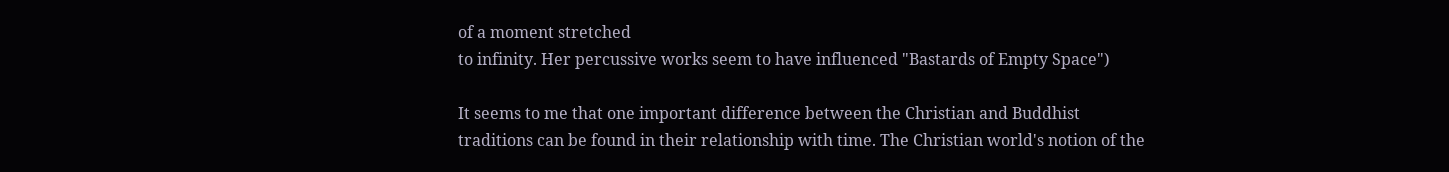of a moment stretched
to infinity. Her percussive works seem to have influenced "Bastards of Empty Space")

It seems to me that one important difference between the Christian and Buddhist traditions can be found in their relationship with time. The Christian world's notion of the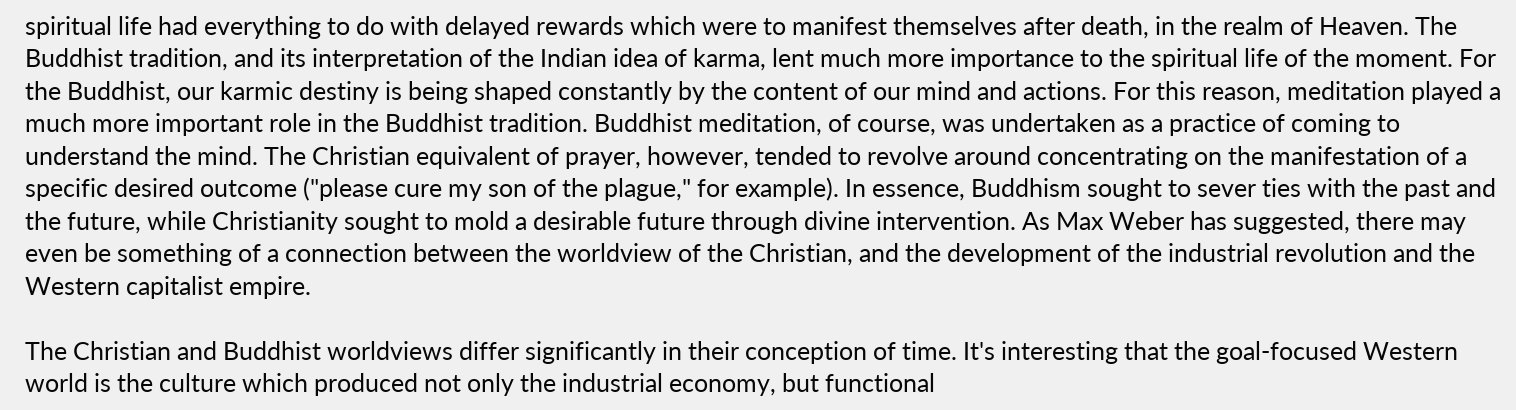spiritual life had everything to do with delayed rewards which were to manifest themselves after death, in the realm of Heaven. The Buddhist tradition, and its interpretation of the Indian idea of karma, lent much more importance to the spiritual life of the moment. For the Buddhist, our karmic destiny is being shaped constantly by the content of our mind and actions. For this reason, meditation played a much more important role in the Buddhist tradition. Buddhist meditation, of course, was undertaken as a practice of coming to understand the mind. The Christian equivalent of prayer, however, tended to revolve around concentrating on the manifestation of a specific desired outcome ("please cure my son of the plague," for example). In essence, Buddhism sought to sever ties with the past and the future, while Christianity sought to mold a desirable future through divine intervention. As Max Weber has suggested, there may even be something of a connection between the worldview of the Christian, and the development of the industrial revolution and the Western capitalist empire.

The Christian and Buddhist worldviews differ significantly in their conception of time. It's interesting that the goal-focused Western world is the culture which produced not only the industrial economy, but functional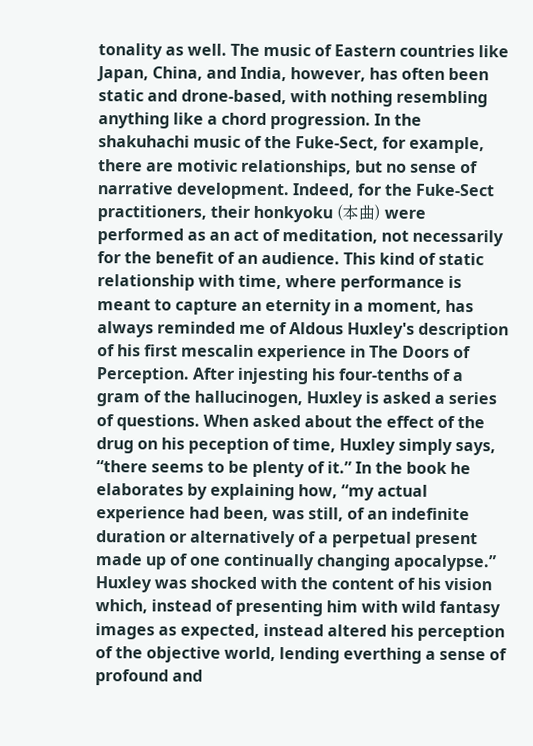tonality as well. The music of Eastern countries like Japan, China, and India, however, has often been static and drone-based, with nothing resembling anything like a chord progression. In the shakuhachi music of the Fuke-Sect, for example, there are motivic relationships, but no sense of narrative development. Indeed, for the Fuke-Sect practitioners, their honkyoku (本曲) were performed as an act of meditation, not necessarily for the benefit of an audience. This kind of static relationship with time, where performance is meant to capture an eternity in a moment, has always reminded me of Aldous Huxley's description of his first mescalin experience in The Doors of Perception. After injesting his four-tenths of a gram of the hallucinogen, Huxley is asked a series of questions. When asked about the effect of the drug on his peception of time, Huxley simply says, “there seems to be plenty of it.” In the book he elaborates by explaining how, “my actual experience had been, was still, of an indefinite duration or alternatively of a perpetual present made up of one continually changing apocalypse.” Huxley was shocked with the content of his vision which, instead of presenting him with wild fantasy images as expected, instead altered his perception of the objective world, lending everthing a sense of profound and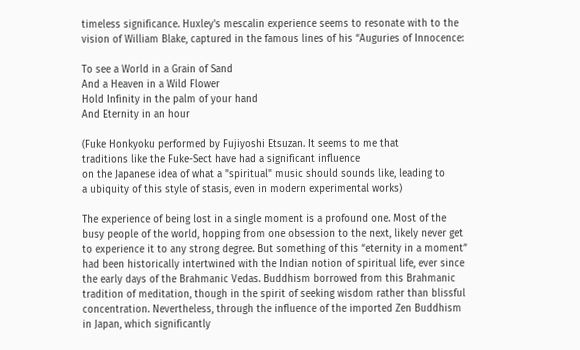timeless significance. Huxley's mescalin experience seems to resonate with to the vision of William Blake, captured in the famous lines of his “Auguries of Innocence:

To see a World in a Grain of Sand
And a Heaven in a Wild Flower
Hold Infinity in the palm of your hand
And Eternity in an hour

(Fuke Honkyoku performed by Fujiyoshi Etsuzan. It seems to me that
traditions like the Fuke-Sect have had a significant influence
on the Japanese idea of what a "spiritual" music should sounds like, leading to
a ubiquity of this style of stasis, even in modern experimental works)

The experience of being lost in a single moment is a profound one. Most of the busy people of the world, hopping from one obsession to the next, likely never get to experience it to any strong degree. But something of this “eternity in a moment” had been historically intertwined with the Indian notion of spiritual life, ever since the early days of the Brahmanic Vedas. Buddhism borrowed from this Brahmanic tradition of meditation, though in the spirit of seeking wisdom rather than blissful concentration. Nevertheless, through the influence of the imported Zen Buddhism in Japan, which significantly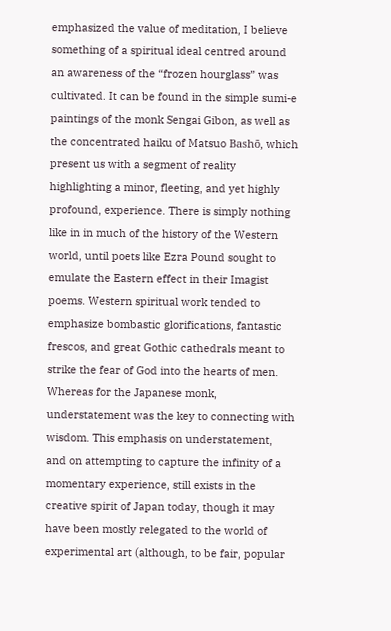emphasized the value of meditation, I believe something of a spiritual ideal centred around an awareness of the “frozen hourglass” was cultivated. It can be found in the simple sumi-e paintings of the monk Sengai Gibon, as well as the concentrated haiku of Matsuo Bashō, which present us with a segment of reality highlighting a minor, fleeting, and yet highly profound, experience. There is simply nothing like in in much of the history of the Western world, until poets like Ezra Pound sought to emulate the Eastern effect in their Imagist poems. Western spiritual work tended to emphasize bombastic glorifications, fantastic frescos, and great Gothic cathedrals meant to strike the fear of God into the hearts of men. Whereas for the Japanese monk, understatement was the key to connecting with wisdom. This emphasis on understatement, and on attempting to capture the infinity of a momentary experience, still exists in the creative spirit of Japan today, though it may have been mostly relegated to the world of experimental art (although, to be fair, popular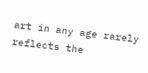art in any age rarely reflects the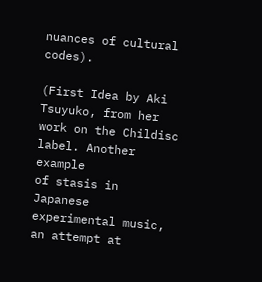nuances of cultural codes).

(First Idea by Aki Tsuyuko, from her work on the Childisc label. Another example
of stasis in Japanese experimental music, an attempt at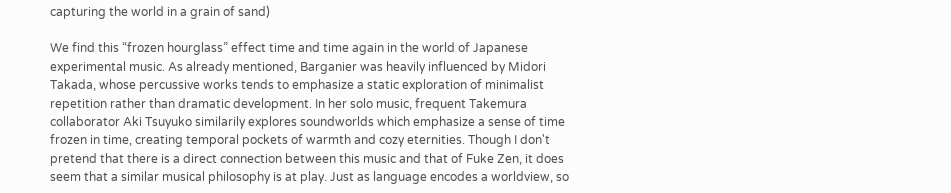capturing the world in a grain of sand)

We find this “frozen hourglass” effect time and time again in the world of Japanese experimental music. As already mentioned, Barganier was heavily influenced by Midori Takada, whose percussive works tends to emphasize a static exploration of minimalist repetition rather than dramatic development. In her solo music, frequent Takemura collaborator Aki Tsuyuko similarily explores soundworlds which emphasize a sense of time frozen in time, creating temporal pockets of warmth and cozy eternities. Though I don't pretend that there is a direct connection between this music and that of Fuke Zen, it does seem that a similar musical philosophy is at play. Just as language encodes a worldview, so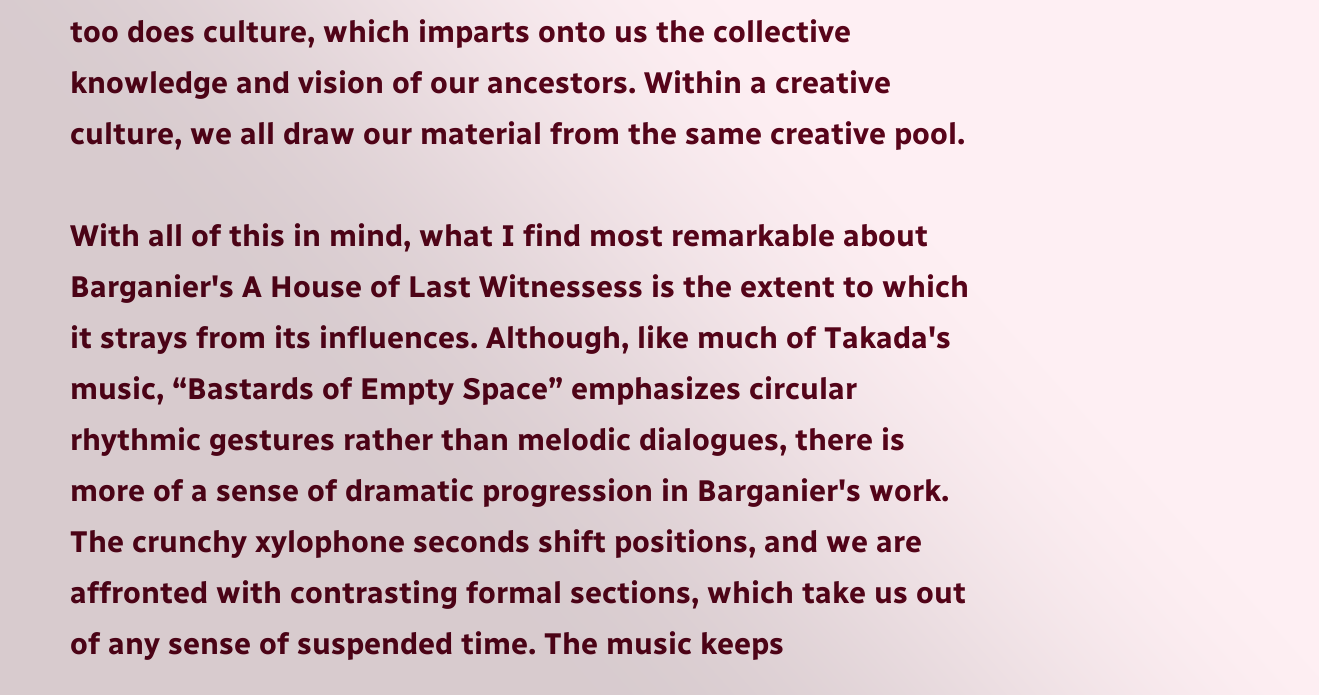too does culture, which imparts onto us the collective knowledge and vision of our ancestors. Within a creative culture, we all draw our material from the same creative pool.

With all of this in mind, what I find most remarkable about Barganier's A House of Last Witnessess is the extent to which it strays from its influences. Although, like much of Takada's music, “Bastards of Empty Space” emphasizes circular rhythmic gestures rather than melodic dialogues, there is more of a sense of dramatic progression in Barganier's work. The crunchy xylophone seconds shift positions, and we are affronted with contrasting formal sections, which take us out of any sense of suspended time. The music keeps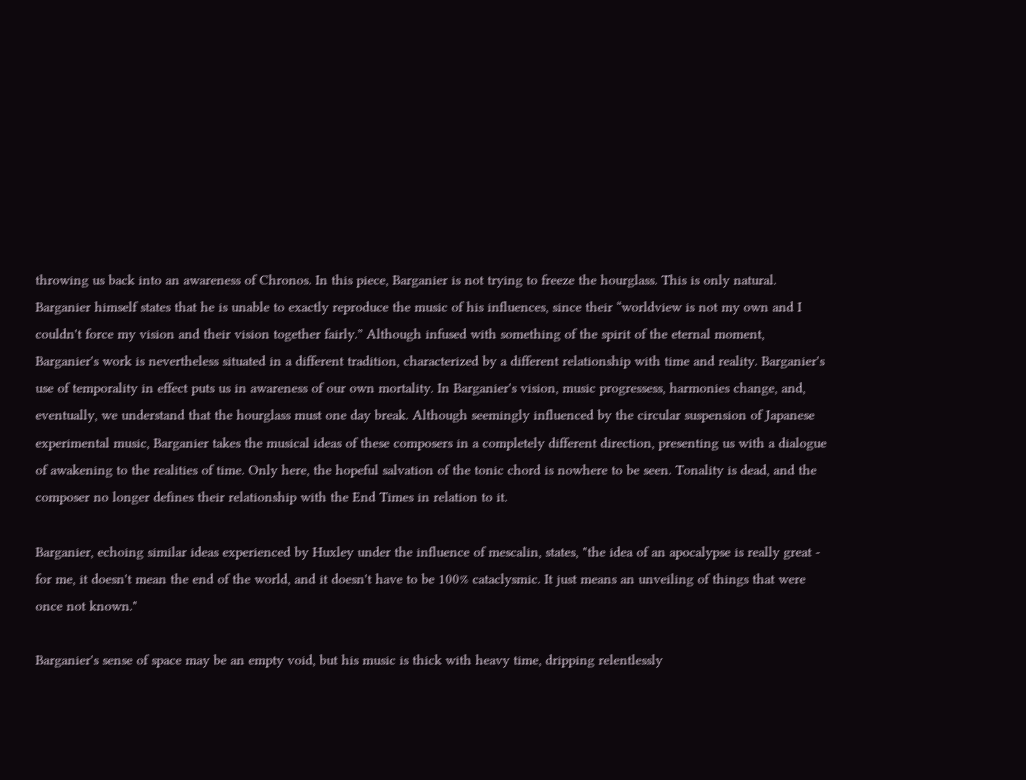throwing us back into an awareness of Chronos. In this piece, Barganier is not trying to freeze the hourglass. This is only natural. Barganier himself states that he is unable to exactly reproduce the music of his influences, since their “worldview is not my own and I couldn't force my vision and their vision together fairly.” Although infused with something of the spirit of the eternal moment, Barganier's work is nevertheless situated in a different tradition, characterized by a different relationship with time and reality. Barganier's use of temporality in effect puts us in awareness of our own mortality. In Barganier's vision, music progressess, harmonies change, and, eventually, we understand that the hourglass must one day break. Although seemingly influenced by the circular suspension of Japanese experimental music, Barganier takes the musical ideas of these composers in a completely different direction, presenting us with a dialogue of awakening to the realities of time. Only here, the hopeful salvation of the tonic chord is nowhere to be seen. Tonality is dead, and the composer no longer defines their relationship with the End Times in relation to it.

Barganier, echoing similar ideas experienced by Huxley under the influence of mescalin, states, "the idea of an apocalypse is really great - for me, it doesn't mean the end of the world, and it doesn't have to be 100% cataclysmic. It just means an unveiling of things that were once not known."

Barganier's sense of space may be an empty void, but his music is thick with heavy time, dripping relentlessly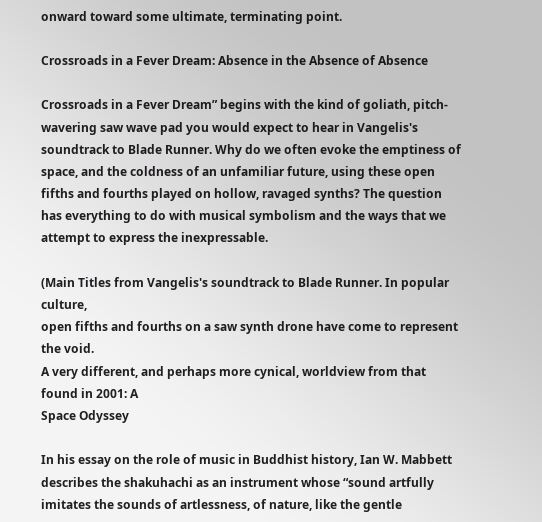onward toward some ultimate, terminating point.

Crossroads in a Fever Dream: Absence in the Absence of Absence

Crossroads in a Fever Dream” begins with the kind of goliath, pitch-wavering saw wave pad you would expect to hear in Vangelis's soundtrack to Blade Runner. Why do we often evoke the emptiness of space, and the coldness of an unfamiliar future, using these open fifths and fourths played on hollow, ravaged synths? The question has everything to do with musical symbolism and the ways that we attempt to express the inexpressable.

(Main Titles from Vangelis's soundtrack to Blade Runner. In popular culture,
open fifths and fourths on a saw synth drone have come to represent the void.
A very different, and perhaps more cynical, worldview from that found in 2001: A
Space Odyssey

In his essay on the role of music in Buddhist history, Ian W. Mabbett describes the shakuhachi as an instrument whose “sound artfully imitates the sounds of artlessness, of nature, like the gentle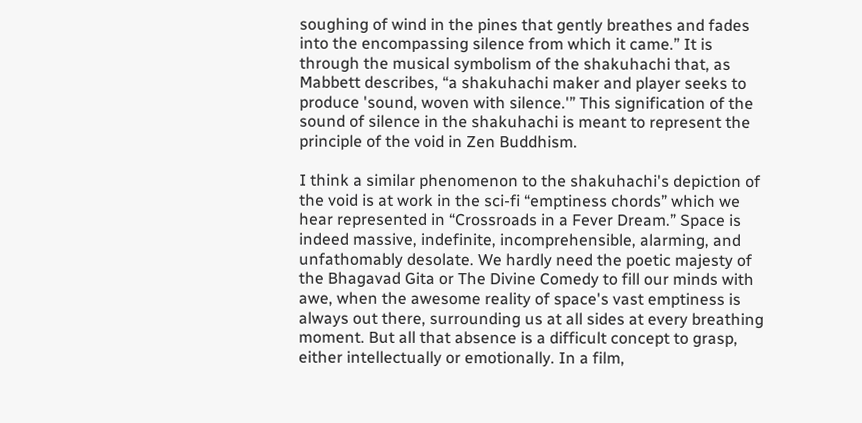soughing of wind in the pines that gently breathes and fades into the encompassing silence from which it came.” It is through the musical symbolism of the shakuhachi that, as Mabbett describes, “a shakuhachi maker and player seeks to produce 'sound, woven with silence.'” This signification of the sound of silence in the shakuhachi is meant to represent the principle of the void in Zen Buddhism.

I think a similar phenomenon to the shakuhachi's depiction of the void is at work in the sci-fi “emptiness chords” which we hear represented in “Crossroads in a Fever Dream.” Space is indeed massive, indefinite, incomprehensible, alarming, and unfathomably desolate. We hardly need the poetic majesty of the Bhagavad Gita or The Divine Comedy to fill our minds with awe, when the awesome reality of space's vast emptiness is always out there, surrounding us at all sides at every breathing moment. But all that absence is a difficult concept to grasp, either intellectually or emotionally. In a film,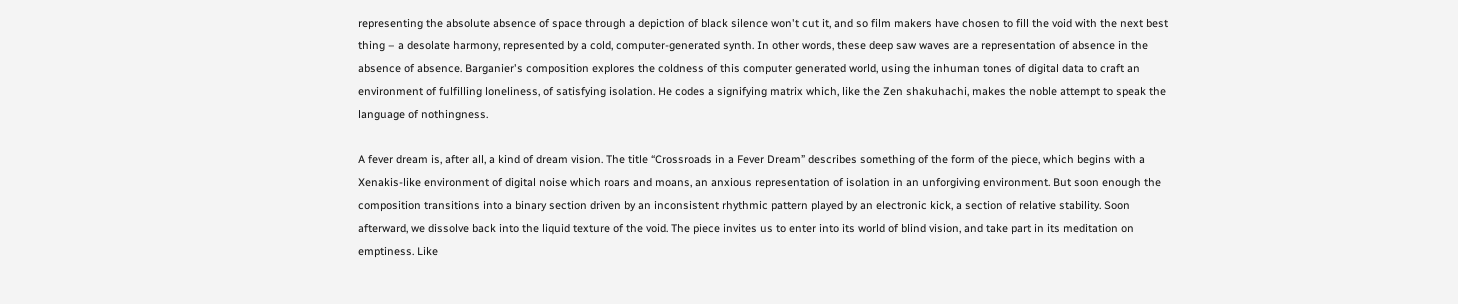representing the absolute absence of space through a depiction of black silence won't cut it, and so film makers have chosen to fill the void with the next best thing – a desolate harmony, represented by a cold, computer-generated synth. In other words, these deep saw waves are a representation of absence in the absence of absence. Barganier's composition explores the coldness of this computer generated world, using the inhuman tones of digital data to craft an environment of fulfilling loneliness, of satisfying isolation. He codes a signifying matrix which, like the Zen shakuhachi, makes the noble attempt to speak the language of nothingness.

A fever dream is, after all, a kind of dream vision. The title “Crossroads in a Fever Dream” describes something of the form of the piece, which begins with a Xenakis-like environment of digital noise which roars and moans, an anxious representation of isolation in an unforgiving environment. But soon enough the composition transitions into a binary section driven by an inconsistent rhythmic pattern played by an electronic kick, a section of relative stability. Soon afterward, we dissolve back into the liquid texture of the void. The piece invites us to enter into its world of blind vision, and take part in its meditation on emptiness. Like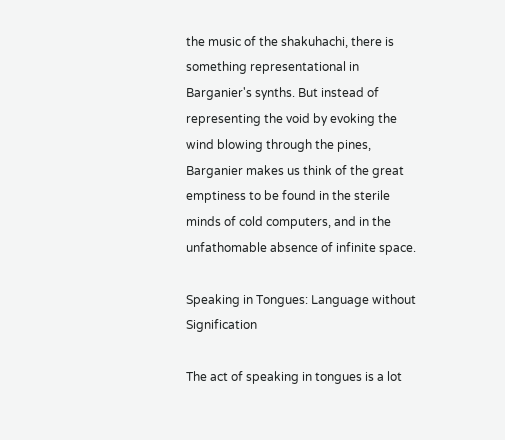the music of the shakuhachi, there is something representational in Barganier's synths. But instead of representing the void by evoking the wind blowing through the pines, Barganier makes us think of the great emptiness to be found in the sterile minds of cold computers, and in the unfathomable absence of infinite space.

Speaking in Tongues: Language without Signification

The act of speaking in tongues is a lot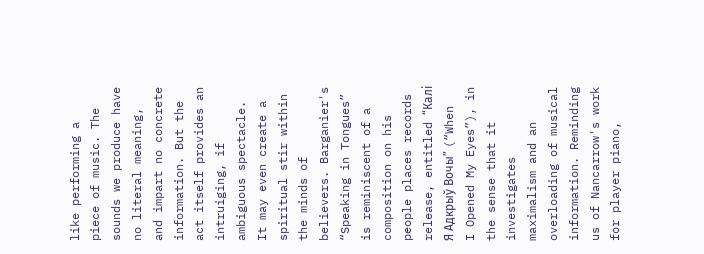like performing a piece of music. The sounds we produce have no literal meaning, and impart no concrete information. But the act itself provides an intruiging, if ambiguous spectacle. It may even create a spiritual stir within the minds of believers. Barganier's “Speaking in Tongues” is reminiscent of a composition on his people places records release, entitled “Калі Я Адкрыў Вочы” (“When I Opened My Eyes”), in the sense that it investigates maximalism and an overloading of musical information. Reminding us of Nancarrow's work for player piano,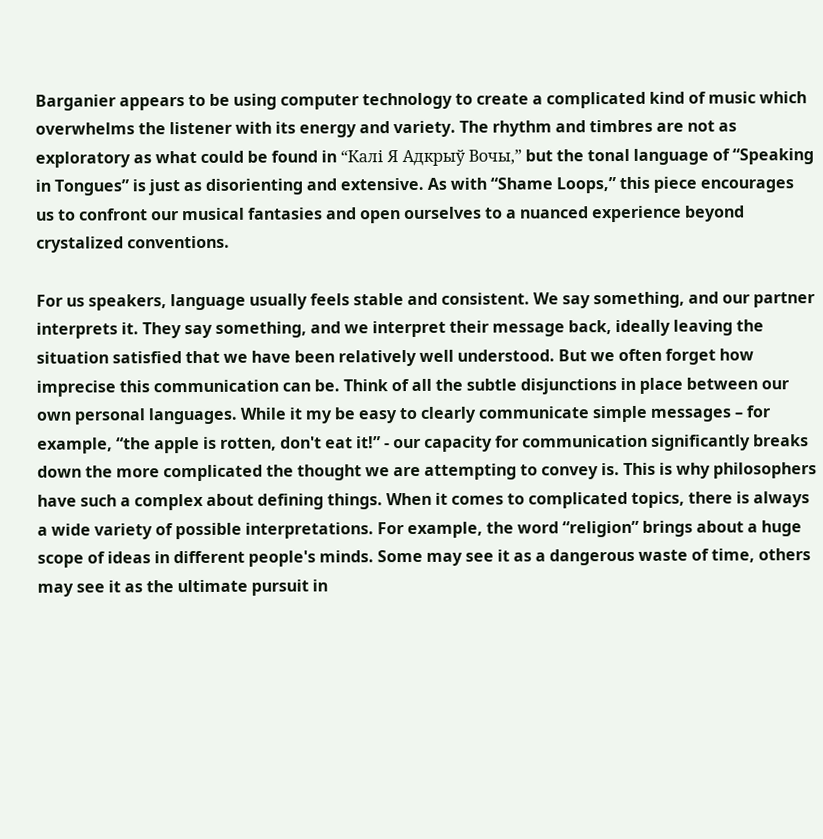Barganier appears to be using computer technology to create a complicated kind of music which overwhelms the listener with its energy and variety. The rhythm and timbres are not as exploratory as what could be found in “Калі Я Адкрыў Вочы,” but the tonal language of “Speaking in Tongues” is just as disorienting and extensive. As with “Shame Loops,” this piece encourages us to confront our musical fantasies and open ourselves to a nuanced experience beyond crystalized conventions.

For us speakers, language usually feels stable and consistent. We say something, and our partner interprets it. They say something, and we interpret their message back, ideally leaving the situation satisfied that we have been relatively well understood. But we often forget how imprecise this communication can be. Think of all the subtle disjunctions in place between our own personal languages. While it my be easy to clearly communicate simple messages – for example, “the apple is rotten, don't eat it!” - our capacity for communication significantly breaks down the more complicated the thought we are attempting to convey is. This is why philosophers have such a complex about defining things. When it comes to complicated topics, there is always a wide variety of possible interpretations. For example, the word “religion” brings about a huge scope of ideas in different people's minds. Some may see it as a dangerous waste of time, others may see it as the ultimate pursuit in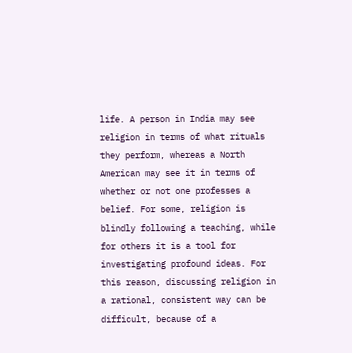life. A person in India may see religion in terms of what rituals they perform, whereas a North American may see it in terms of whether or not one professes a belief. For some, religion is blindly following a teaching, while for others it is a tool for investigating profound ideas. For this reason, discussing religion in a rational, consistent way can be difficult, because of a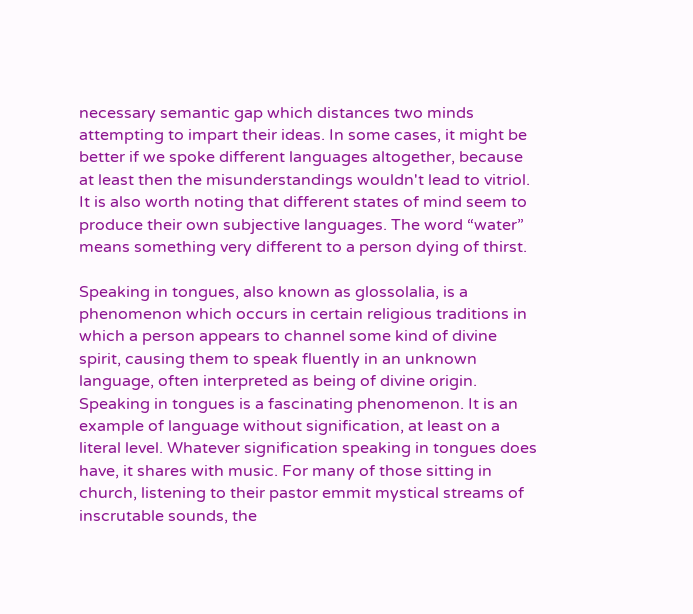necessary semantic gap which distances two minds attempting to impart their ideas. In some cases, it might be better if we spoke different languages altogether, because at least then the misunderstandings wouldn't lead to vitriol. It is also worth noting that different states of mind seem to produce their own subjective languages. The word “water” means something very different to a person dying of thirst.

Speaking in tongues, also known as glossolalia, is a phenomenon which occurs in certain religious traditions in which a person appears to channel some kind of divine spirit, causing them to speak fluently in an unknown language, often interpreted as being of divine origin. Speaking in tongues is a fascinating phenomenon. It is an example of language without signification, at least on a literal level. Whatever signification speaking in tongues does have, it shares with music. For many of those sitting in church, listening to their pastor emmit mystical streams of inscrutable sounds, the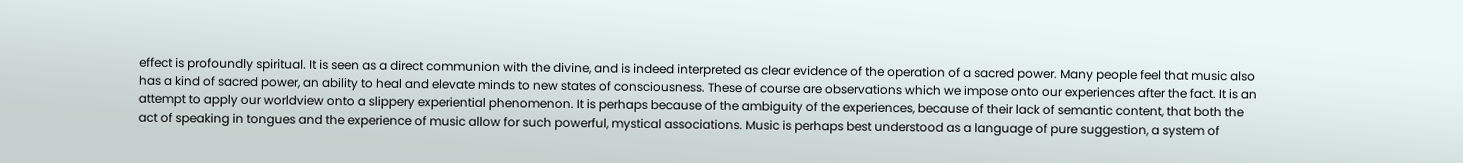effect is profoundly spiritual. It is seen as a direct communion with the divine, and is indeed interpreted as clear evidence of the operation of a sacred power. Many people feel that music also has a kind of sacred power, an ability to heal and elevate minds to new states of consciousness. These of course are observations which we impose onto our experiences after the fact. It is an attempt to apply our worldview onto a slippery experiential phenomenon. It is perhaps because of the ambiguity of the experiences, because of their lack of semantic content, that both the act of speaking in tongues and the experience of music allow for such powerful, mystical associations. Music is perhaps best understood as a language of pure suggestion, a system of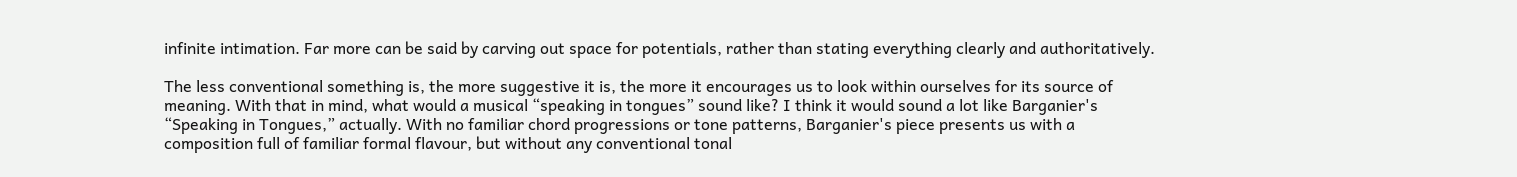infinite intimation. Far more can be said by carving out space for potentials, rather than stating everything clearly and authoritatively.

The less conventional something is, the more suggestive it is, the more it encourages us to look within ourselves for its source of meaning. With that in mind, what would a musical “speaking in tongues” sound like? I think it would sound a lot like Barganier's “Speaking in Tongues,” actually. With no familiar chord progressions or tone patterns, Barganier's piece presents us with a composition full of familiar formal flavour, but without any conventional tonal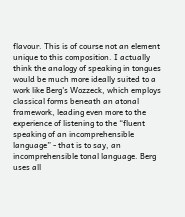flavour. This is of course not an element unique to this composition. I actually think the analogy of speaking in tongues would be much more ideally suited to a work like Berg's Wozzeck, which employs classical forms beneath an atonal framework, leading even more to the experience of listening to the “fluent speaking of an incomprehensible language” - that is to say, an incomprehensible tonal language. Berg uses all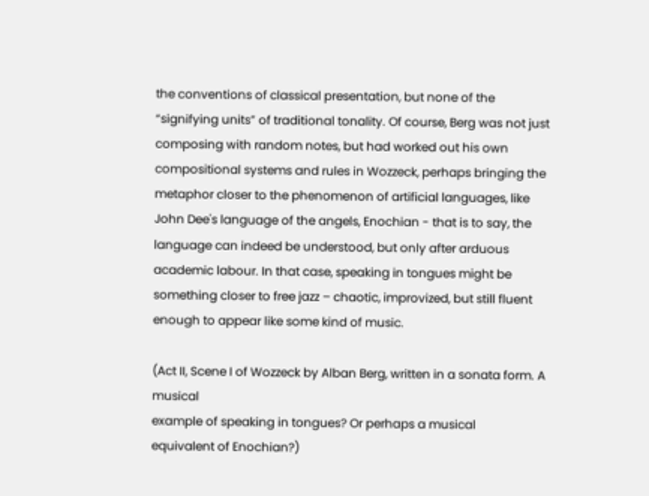the conventions of classical presentation, but none of the “signifying units” of traditional tonality. Of course, Berg was not just composing with random notes, but had worked out his own compositional systems and rules in Wozzeck, perhaps bringing the metaphor closer to the phenomenon of artificial languages, like John Dee's language of the angels, Enochian - that is to say, the language can indeed be understood, but only after arduous academic labour. In that case, speaking in tongues might be something closer to free jazz – chaotic, improvized, but still fluent enough to appear like some kind of music.

(Act II, Scene I of Wozzeck by Alban Berg, written in a sonata form. A musical
example of speaking in tongues? Or perhaps a musical
equivalent of Enochian?)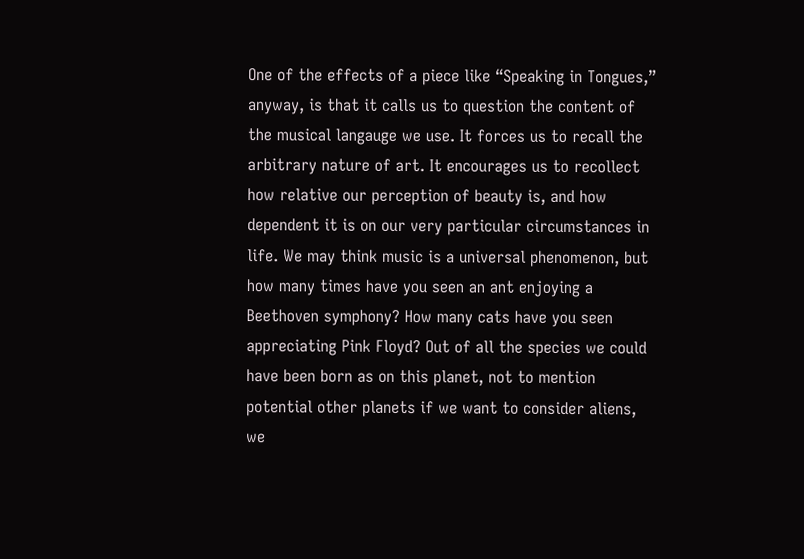One of the effects of a piece like “Speaking in Tongues,” anyway, is that it calls us to question the content of the musical langauge we use. It forces us to recall the arbitrary nature of art. It encourages us to recollect how relative our perception of beauty is, and how dependent it is on our very particular circumstances in life. We may think music is a universal phenomenon, but how many times have you seen an ant enjoying a Beethoven symphony? How many cats have you seen appreciating Pink Floyd? Out of all the species we could have been born as on this planet, not to mention potential other planets if we want to consider aliens, we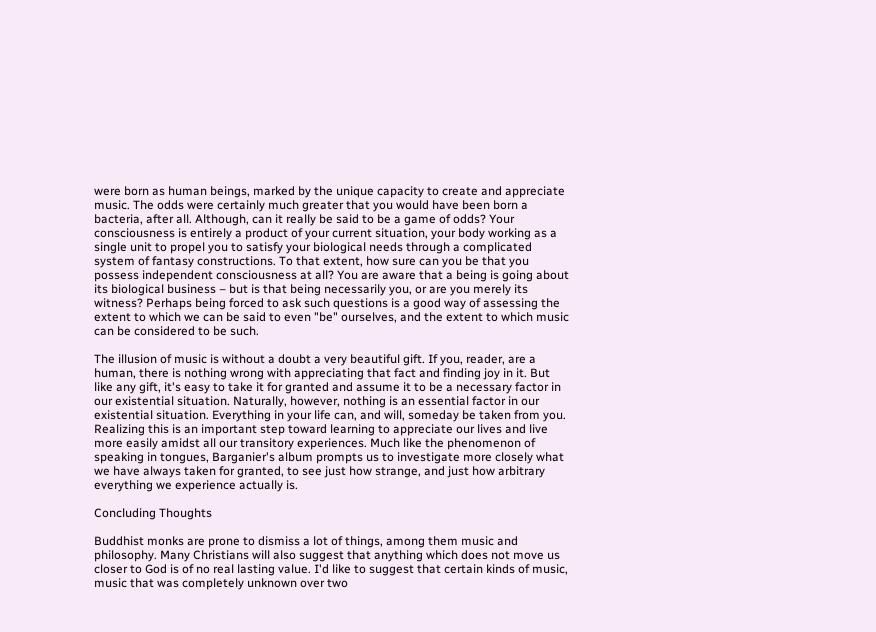were born as human beings, marked by the unique capacity to create and appreciate music. The odds were certainly much greater that you would have been born a bacteria, after all. Although, can it really be said to be a game of odds? Your consciousness is entirely a product of your current situation, your body working as a single unit to propel you to satisfy your biological needs through a complicated system of fantasy constructions. To that extent, how sure can you be that you possess independent consciousness at all? You are aware that a being is going about its biological business – but is that being necessarily you, or are you merely its witness? Perhaps being forced to ask such questions is a good way of assessing the extent to which we can be said to even "be" ourselves, and the extent to which music can be considered to be such.

The illusion of music is without a doubt a very beautiful gift. If you, reader, are a human, there is nothing wrong with appreciating that fact and finding joy in it. But like any gift, it's easy to take it for granted and assume it to be a necessary factor in our existential situation. Naturally, however, nothing is an essential factor in our existential situation. Everything in your life can, and will, someday be taken from you. Realizing this is an important step toward learning to appreciate our lives and live more easily amidst all our transitory experiences. Much like the phenomenon of speaking in tongues, Barganier's album prompts us to investigate more closely what we have always taken for granted, to see just how strange, and just how arbitrary everything we experience actually is.

Concluding Thoughts

Buddhist monks are prone to dismiss a lot of things, among them music and philosophy. Many Christians will also suggest that anything which does not move us closer to God is of no real lasting value. I'd like to suggest that certain kinds of music, music that was completely unknown over two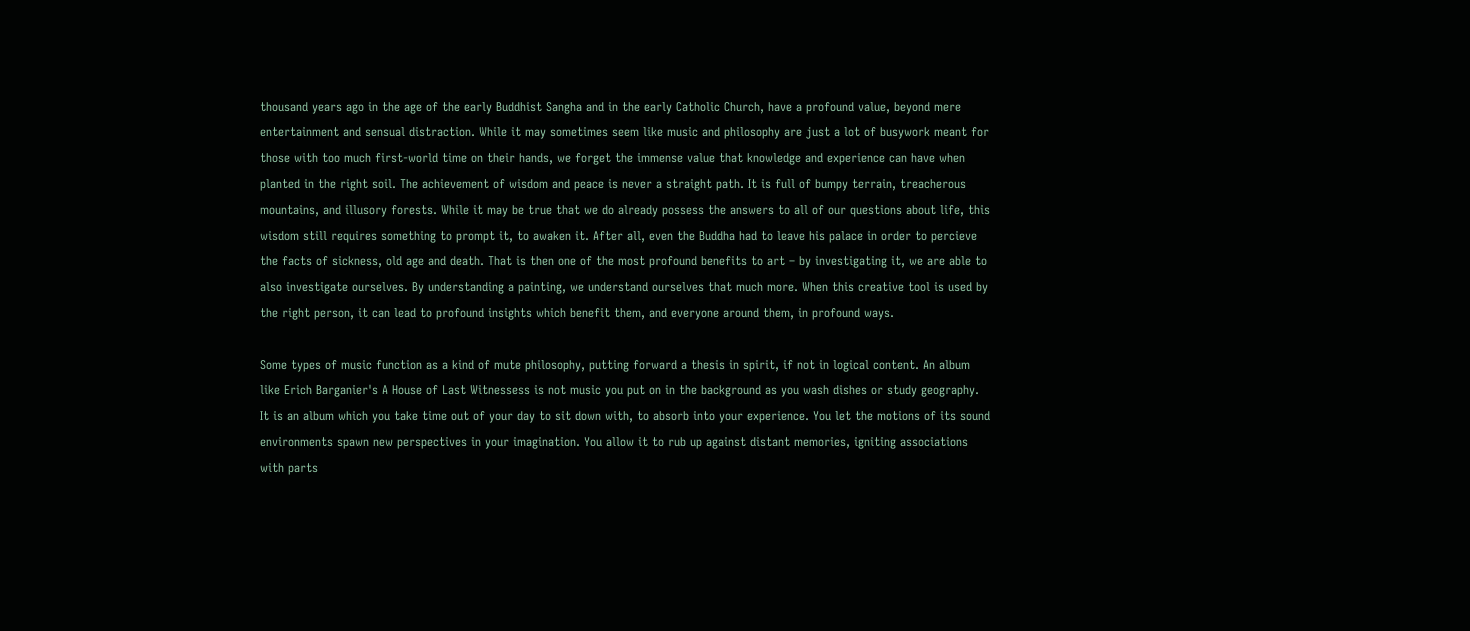thousand years ago in the age of the early Buddhist Sangha and in the early Catholic Church, have a profound value, beyond mere entertainment and sensual distraction. While it may sometimes seem like music and philosophy are just a lot of busywork meant for those with too much first-world time on their hands, we forget the immense value that knowledge and experience can have when planted in the right soil. The achievement of wisdom and peace is never a straight path. It is full of bumpy terrain, treacherous mountains, and illusory forests. While it may be true that we do already possess the answers to all of our questions about life, this wisdom still requires something to prompt it, to awaken it. After all, even the Buddha had to leave his palace in order to percieve the facts of sickness, old age and death. That is then one of the most profound benefits to art – by investigating it, we are able to also investigate ourselves. By understanding a painting, we understand ourselves that much more. When this creative tool is used by the right person, it can lead to profound insights which benefit them, and everyone around them, in profound ways.

Some types of music function as a kind of mute philosophy, putting forward a thesis in spirit, if not in logical content. An album like Erich Barganier's A House of Last Witnessess is not music you put on in the background as you wash dishes or study geography. It is an album which you take time out of your day to sit down with, to absorb into your experience. You let the motions of its sound environments spawn new perspectives in your imagination. You allow it to rub up against distant memories, igniting associations with parts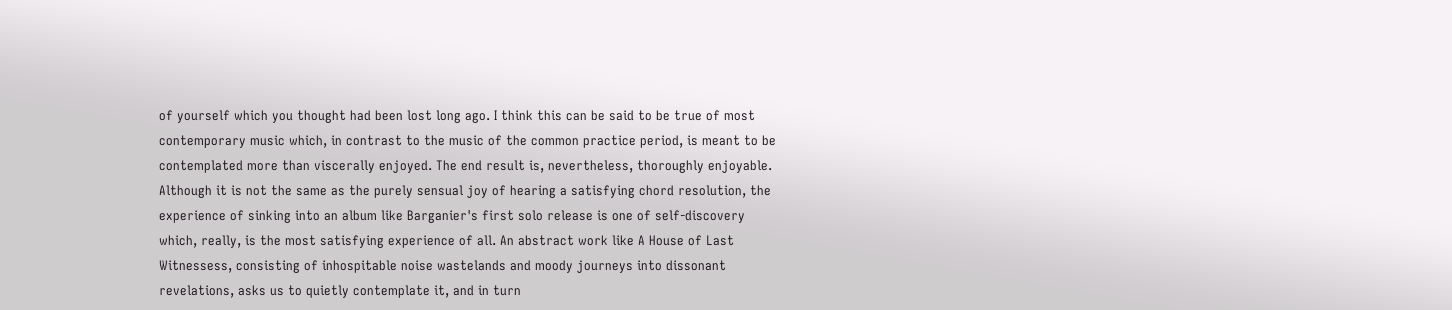of yourself which you thought had been lost long ago. I think this can be said to be true of most contemporary music which, in contrast to the music of the common practice period, is meant to be contemplated more than viscerally enjoyed. The end result is, nevertheless, thoroughly enjoyable. Although it is not the same as the purely sensual joy of hearing a satisfying chord resolution, the experience of sinking into an album like Barganier's first solo release is one of self-discovery which, really, is the most satisfying experience of all. An abstract work like A House of Last Witnessess, consisting of inhospitable noise wastelands and moody journeys into dissonant revelations, asks us to quietly contemplate it, and in turn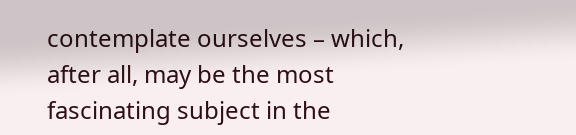contemplate ourselves – which, after all, may be the most fascinating subject in the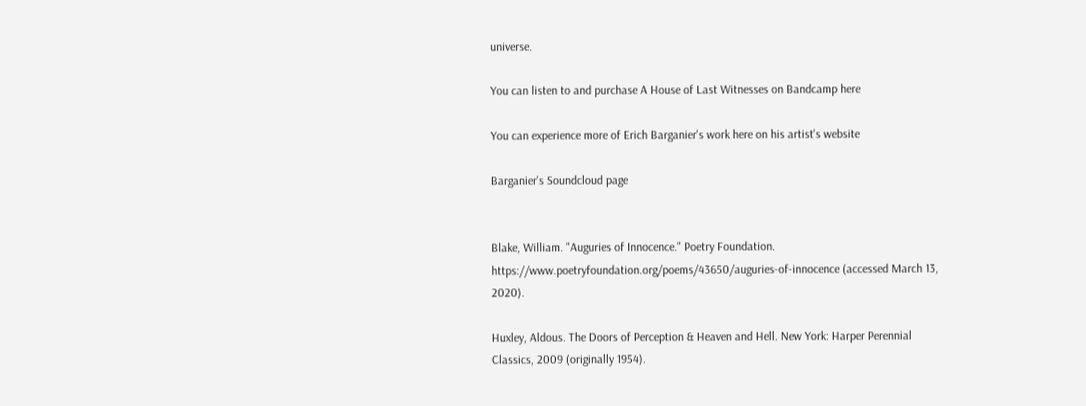universe.

You can listen to and purchase A House of Last Witnesses on Bandcamp here

You can experience more of Erich Barganier's work here on his artist's website

Barganier's Soundcloud page


Blake, William. "Auguries of Innocence." Poetry Foundation. https://www.poetryfoundation.org/poems/43650/auguries-of-innocence (accessed March 13, 2020).

Huxley, Aldous. The Doors of Perception & Heaven and Hell. New York: Harper Perennial Classics, 2009 (originally 1954).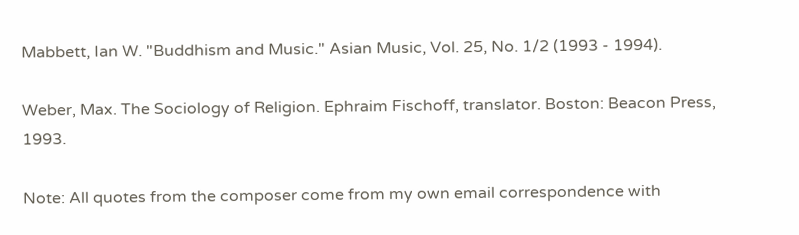Mabbett, Ian W. "Buddhism and Music." Asian Music, Vol. 25, No. 1/2 (1993 - 1994).

Weber, Max. The Sociology of Religion. Ephraim Fischoff, translator. Boston: Beacon Press, 1993.

Note: All quotes from the composer come from my own email correspondence with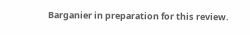Barganier in preparation for this review.